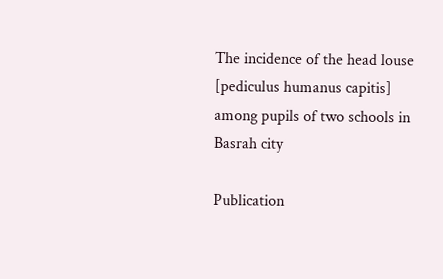The incidence of the head louse [pediculus humanus capitis] among pupils of two schools in Basrah city

Publication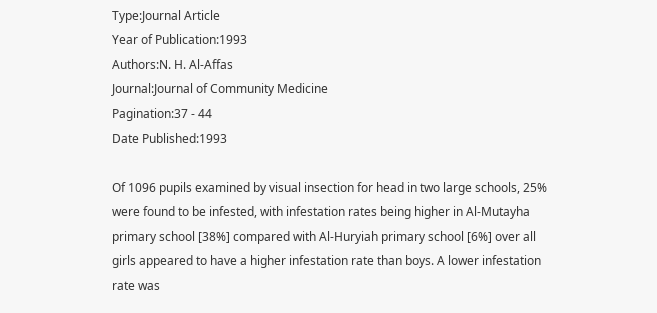Type:Journal Article
Year of Publication:1993
Authors:N. H. Al-Affas
Journal:Journal of Community Medicine
Pagination:37 - 44
Date Published:1993

Of 1096 pupils examined by visual insection for head in two large schools, 25% were found to be infested, with infestation rates being higher in Al-Mutayha primary school [38%] compared with Al-Huryiah primary school [6%] over all girls appeared to have a higher infestation rate than boys. A lower infestation rate was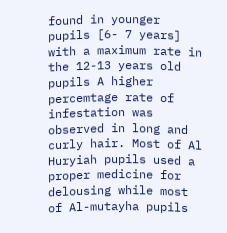found in younger pupils [6- 7 years] with a maximum rate in the 12-13 years old pupils A higher percemtage rate of infestation was observed in long and curly hair. Most of Al Huryiah pupils used a proper medicine for delousing while most of Al-mutayha pupils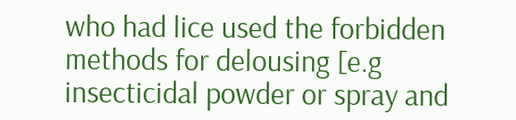who had lice used the forbidden methods for delousing [e.g insecticidal powder or spray and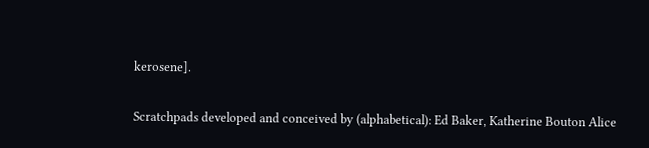kerosene].

Scratchpads developed and conceived by (alphabetical): Ed Baker, Katherine Bouton Alice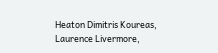Heaton Dimitris Koureas, Laurence Livermore,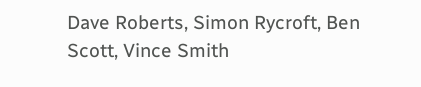Dave Roberts, Simon Rycroft, Ben Scott, Vince Smith